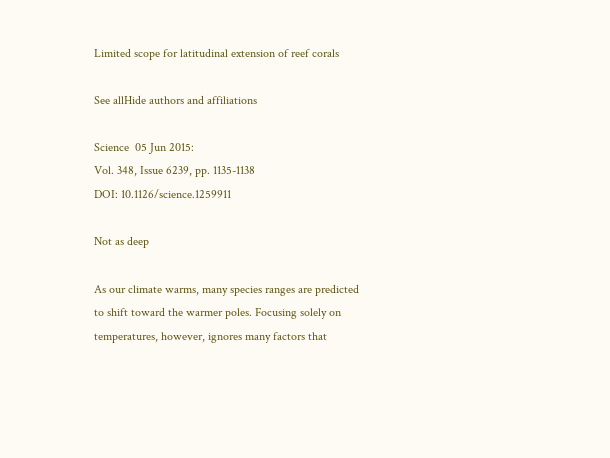Limited scope for latitudinal extension of reef corals

See allHide authors and affiliations

Science  05 Jun 2015:
Vol. 348, Issue 6239, pp. 1135-1138
DOI: 10.1126/science.1259911

Not as deep

As our climate warms, many species ranges are predicted to shift toward the warmer poles. Focusing solely on temperatures, however, ignores many factors that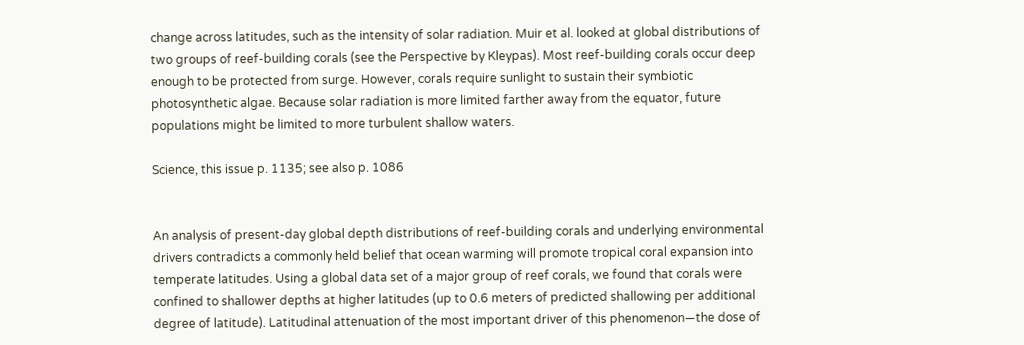change across latitudes, such as the intensity of solar radiation. Muir et al. looked at global distributions of two groups of reef-building corals (see the Perspective by Kleypas). Most reef-building corals occur deep enough to be protected from surge. However, corals require sunlight to sustain their symbiotic photosynthetic algae. Because solar radiation is more limited farther away from the equator, future populations might be limited to more turbulent shallow waters.

Science, this issue p. 1135; see also p. 1086


An analysis of present-day global depth distributions of reef-building corals and underlying environmental drivers contradicts a commonly held belief that ocean warming will promote tropical coral expansion into temperate latitudes. Using a global data set of a major group of reef corals, we found that corals were confined to shallower depths at higher latitudes (up to 0.6 meters of predicted shallowing per additional degree of latitude). Latitudinal attenuation of the most important driver of this phenomenon—the dose of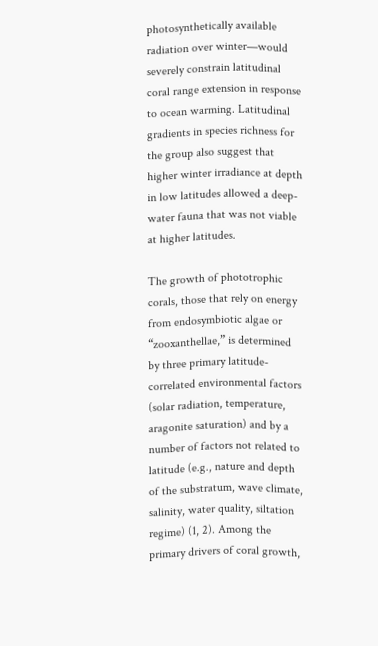photosynthetically available radiation over winter—would severely constrain latitudinal coral range extension in response to ocean warming. Latitudinal gradients in species richness for the group also suggest that higher winter irradiance at depth in low latitudes allowed a deep-water fauna that was not viable at higher latitudes.

The growth of phototrophic corals, those that rely on energy from endosymbiotic algae or “zooxanthellae,” is determined by three primary latitude-correlated environmental factors (solar radiation, temperature, aragonite saturation) and by a number of factors not related to latitude (e.g., nature and depth of the substratum, wave climate, salinity, water quality, siltation regime) (1, 2). Among the primary drivers of coral growth,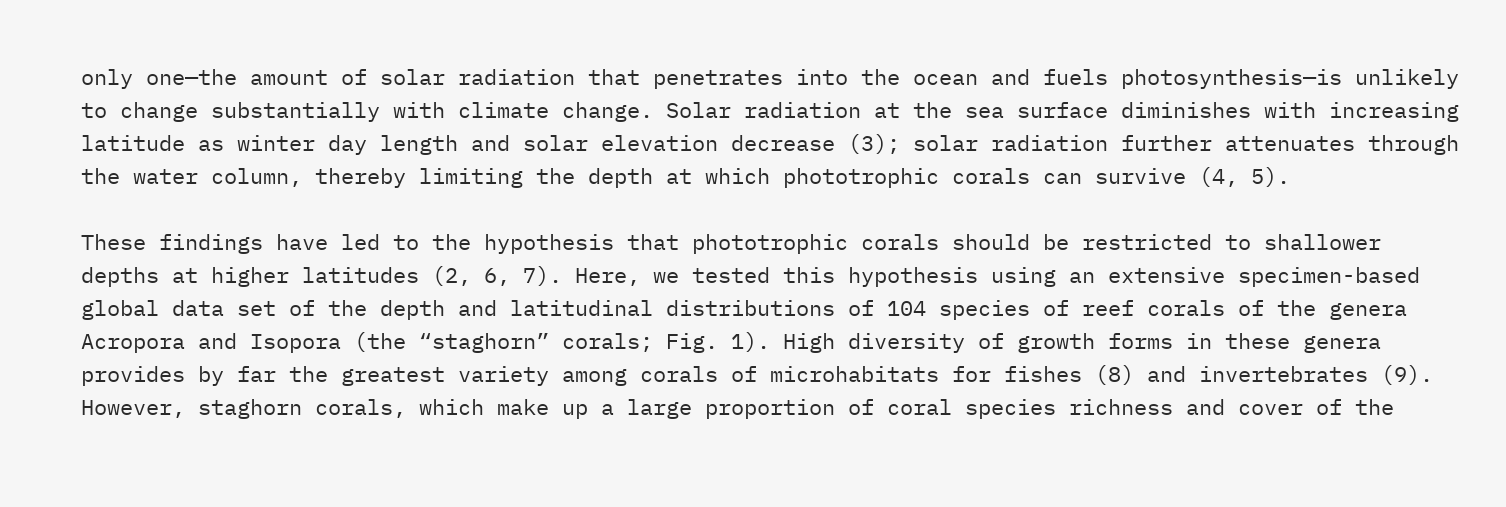only one—the amount of solar radiation that penetrates into the ocean and fuels photosynthesis—is unlikely to change substantially with climate change. Solar radiation at the sea surface diminishes with increasing latitude as winter day length and solar elevation decrease (3); solar radiation further attenuates through the water column, thereby limiting the depth at which phototrophic corals can survive (4, 5).

These findings have led to the hypothesis that phototrophic corals should be restricted to shallower depths at higher latitudes (2, 6, 7). Here, we tested this hypothesis using an extensive specimen-based global data set of the depth and latitudinal distributions of 104 species of reef corals of the genera Acropora and Isopora (the “staghorn” corals; Fig. 1). High diversity of growth forms in these genera provides by far the greatest variety among corals of microhabitats for fishes (8) and invertebrates (9). However, staghorn corals, which make up a large proportion of coral species richness and cover of the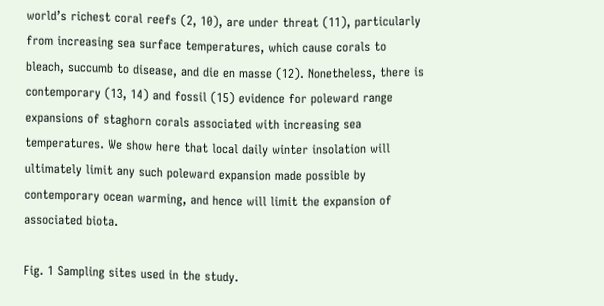world’s richest coral reefs (2, 10), are under threat (11), particularly from increasing sea surface temperatures, which cause corals to bleach, succumb to disease, and die en masse (12). Nonetheless, there is contemporary (13, 14) and fossil (15) evidence for poleward range expansions of staghorn corals associated with increasing sea temperatures. We show here that local daily winter insolation will ultimately limit any such poleward expansion made possible by contemporary ocean warming, and hence will limit the expansion of associated biota.

Fig. 1 Sampling sites used in the study.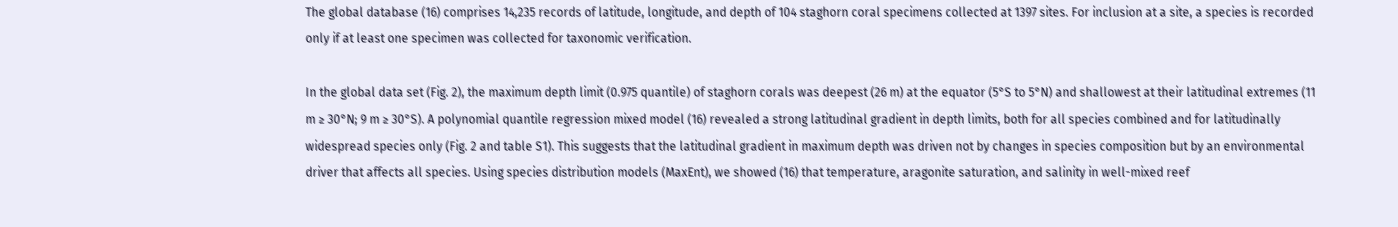The global database (16) comprises 14,235 records of latitude, longitude, and depth of 104 staghorn coral specimens collected at 1397 sites. For inclusion at a site, a species is recorded only if at least one specimen was collected for taxonomic verification.

In the global data set (Fig. 2), the maximum depth limit (0.975 quantile) of staghorn corals was deepest (26 m) at the equator (5°S to 5°N) and shallowest at their latitudinal extremes (11 m ≥ 30°N; 9 m ≥ 30°S). A polynomial quantile regression mixed model (16) revealed a strong latitudinal gradient in depth limits, both for all species combined and for latitudinally widespread species only (Fig. 2 and table S1). This suggests that the latitudinal gradient in maximum depth was driven not by changes in species composition but by an environmental driver that affects all species. Using species distribution models (MaxEnt), we showed (16) that temperature, aragonite saturation, and salinity in well-mixed reef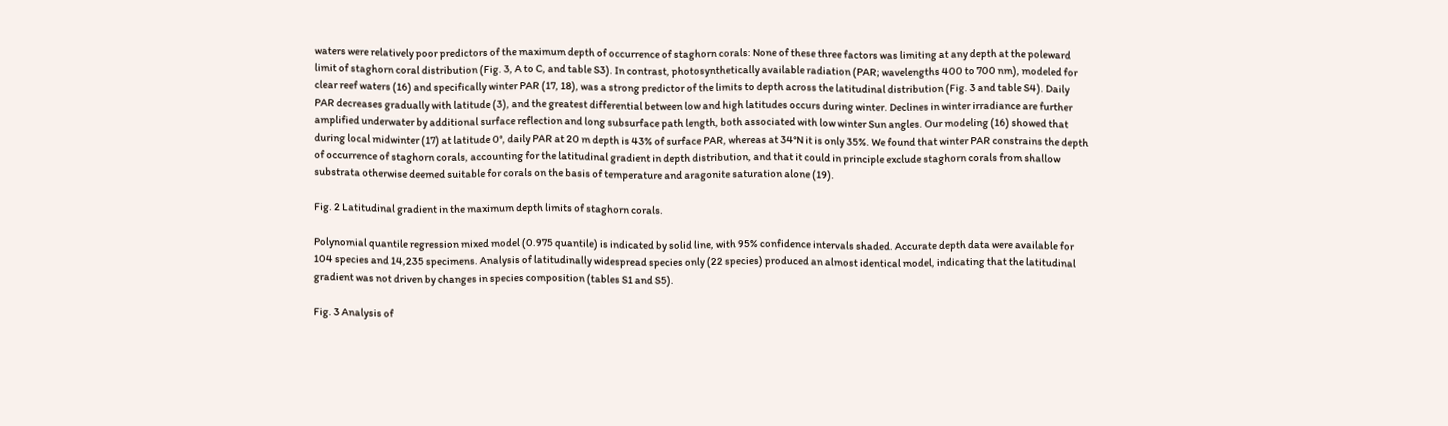waters were relatively poor predictors of the maximum depth of occurrence of staghorn corals: None of these three factors was limiting at any depth at the poleward limit of staghorn coral distribution (Fig. 3, A to C, and table S3). In contrast, photosynthetically available radiation (PAR; wavelengths 400 to 700 nm), modeled for clear reef waters (16) and specifically winter PAR (17, 18), was a strong predictor of the limits to depth across the latitudinal distribution (Fig. 3 and table S4). Daily PAR decreases gradually with latitude (3), and the greatest differential between low and high latitudes occurs during winter. Declines in winter irradiance are further amplified underwater by additional surface reflection and long subsurface path length, both associated with low winter Sun angles. Our modeling (16) showed that during local midwinter (17) at latitude 0°, daily PAR at 20 m depth is 43% of surface PAR, whereas at 34°N it is only 35%. We found that winter PAR constrains the depth of occurrence of staghorn corals, accounting for the latitudinal gradient in depth distribution, and that it could in principle exclude staghorn corals from shallow substrata otherwise deemed suitable for corals on the basis of temperature and aragonite saturation alone (19).

Fig. 2 Latitudinal gradient in the maximum depth limits of staghorn corals.

Polynomial quantile regression mixed model (0.975 quantile) is indicated by solid line, with 95% confidence intervals shaded. Accurate depth data were available for 104 species and 14,235 specimens. Analysis of latitudinally widespread species only (22 species) produced an almost identical model, indicating that the latitudinal gradient was not driven by changes in species composition (tables S1 and S5).

Fig. 3 Analysis of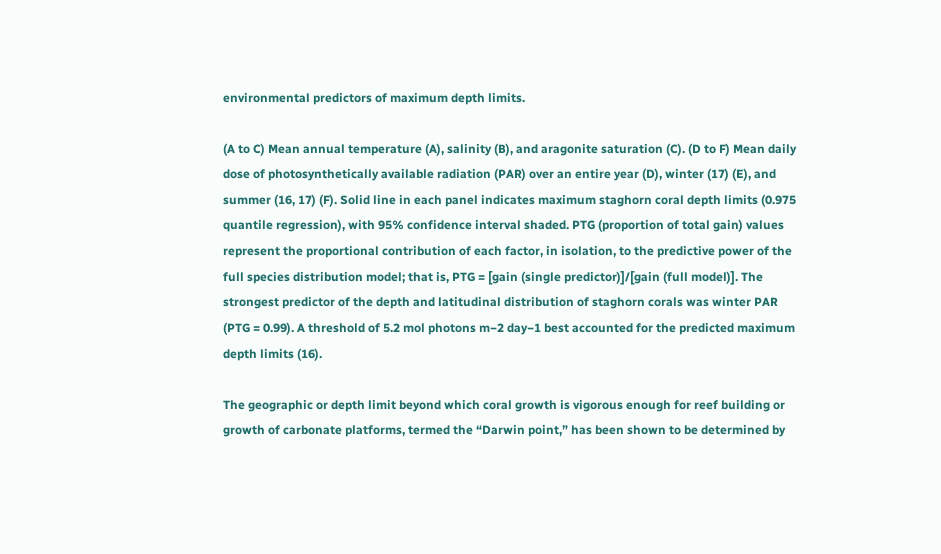environmental predictors of maximum depth limits.

(A to C) Mean annual temperature (A), salinity (B), and aragonite saturation (C). (D to F) Mean daily dose of photosynthetically available radiation (PAR) over an entire year (D), winter (17) (E), and summer (16, 17) (F). Solid line in each panel indicates maximum staghorn coral depth limits (0.975 quantile regression), with 95% confidence interval shaded. PTG (proportion of total gain) values represent the proportional contribution of each factor, in isolation, to the predictive power of the full species distribution model; that is, PTG = [gain (single predictor)]/[gain (full model)]. The strongest predictor of the depth and latitudinal distribution of staghorn corals was winter PAR (PTG = 0.99). A threshold of 5.2 mol photons m−2 day−1 best accounted for the predicted maximum depth limits (16).

The geographic or depth limit beyond which coral growth is vigorous enough for reef building or growth of carbonate platforms, termed the “Darwin point,” has been shown to be determined by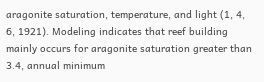aragonite saturation, temperature, and light (1, 4, 6, 1921). Modeling indicates that reef building mainly occurs for aragonite saturation greater than 3.4, annual minimum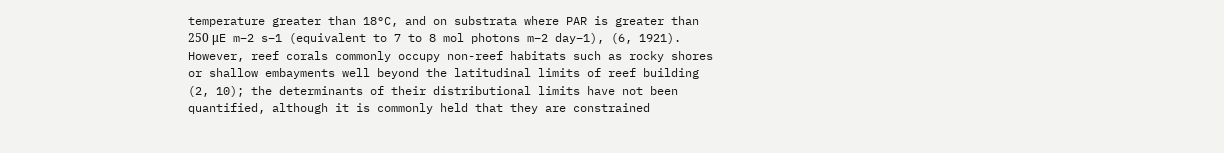temperature greater than 18°C, and on substrata where PAR is greater than 250 μE m−2 s−1 (equivalent to 7 to 8 mol photons m−2 day−1), (6, 1921). However, reef corals commonly occupy non-reef habitats such as rocky shores or shallow embayments well beyond the latitudinal limits of reef building (2, 10); the determinants of their distributional limits have not been quantified, although it is commonly held that they are constrained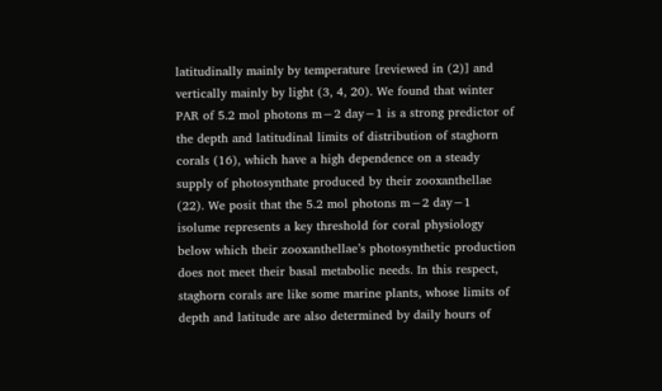latitudinally mainly by temperature [reviewed in (2)] and vertically mainly by light (3, 4, 20). We found that winter PAR of 5.2 mol photons m−2 day−1 is a strong predictor of the depth and latitudinal limits of distribution of staghorn corals (16), which have a high dependence on a steady supply of photosynthate produced by their zooxanthellae (22). We posit that the 5.2 mol photons m−2 day−1 isolume represents a key threshold for coral physiology below which their zooxanthellae’s photosynthetic production does not meet their basal metabolic needs. In this respect, staghorn corals are like some marine plants, whose limits of depth and latitude are also determined by daily hours of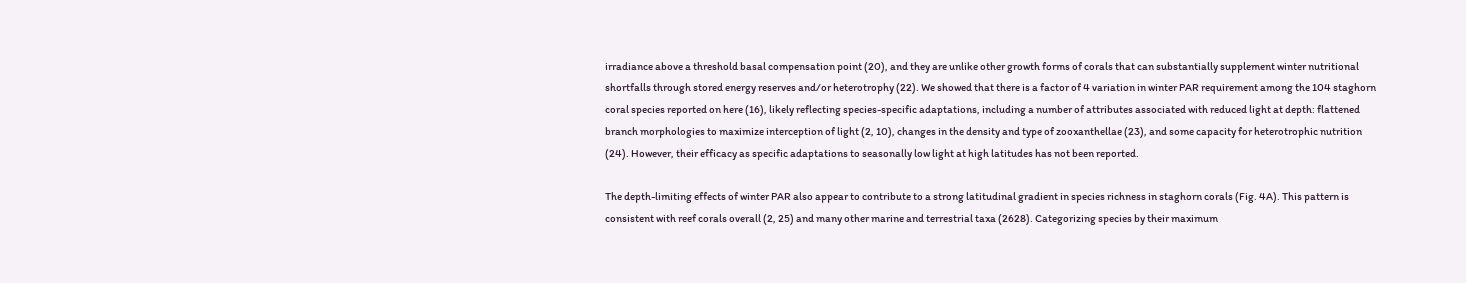irradiance above a threshold basal compensation point (20), and they are unlike other growth forms of corals that can substantially supplement winter nutritional shortfalls through stored energy reserves and/or heterotrophy (22). We showed that there is a factor of 4 variation in winter PAR requirement among the 104 staghorn coral species reported on here (16), likely reflecting species-specific adaptations, including a number of attributes associated with reduced light at depth: flattened branch morphologies to maximize interception of light (2, 10), changes in the density and type of zooxanthellae (23), and some capacity for heterotrophic nutrition (24). However, their efficacy as specific adaptations to seasonally low light at high latitudes has not been reported.

The depth-limiting effects of winter PAR also appear to contribute to a strong latitudinal gradient in species richness in staghorn corals (Fig. 4A). This pattern is consistent with reef corals overall (2, 25) and many other marine and terrestrial taxa (2628). Categorizing species by their maximum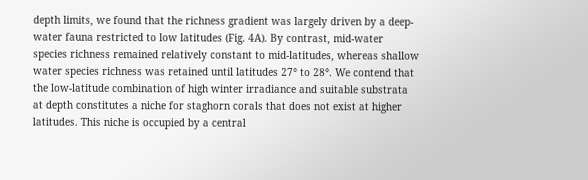depth limits, we found that the richness gradient was largely driven by a deep-water fauna restricted to low latitudes (Fig. 4A). By contrast, mid-water species richness remained relatively constant to mid-latitudes, whereas shallow water species richness was retained until latitudes 27° to 28°. We contend that the low-latitude combination of high winter irradiance and suitable substrata at depth constitutes a niche for staghorn corals that does not exist at higher latitudes. This niche is occupied by a central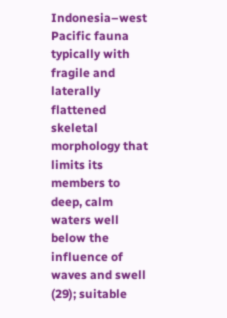Indonesia–west Pacific fauna typically with fragile and laterally flattened skeletal morphology that limits its members to deep, calm waters well below the influence of waves and swell (29); suitable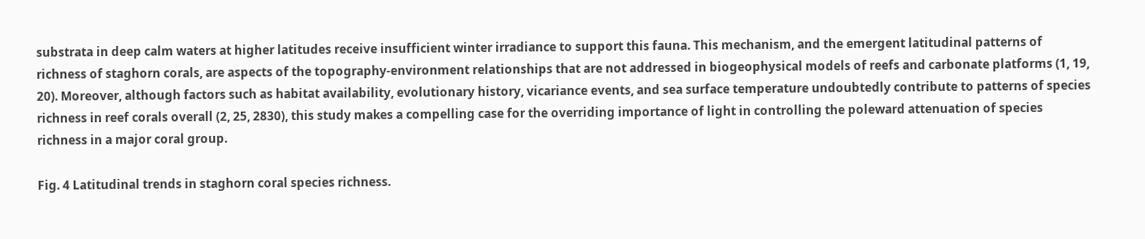substrata in deep calm waters at higher latitudes receive insufficient winter irradiance to support this fauna. This mechanism, and the emergent latitudinal patterns of richness of staghorn corals, are aspects of the topography-environment relationships that are not addressed in biogeophysical models of reefs and carbonate platforms (1, 19, 20). Moreover, although factors such as habitat availability, evolutionary history, vicariance events, and sea surface temperature undoubtedly contribute to patterns of species richness in reef corals overall (2, 25, 2830), this study makes a compelling case for the overriding importance of light in controlling the poleward attenuation of species richness in a major coral group.

Fig. 4 Latitudinal trends in staghorn coral species richness.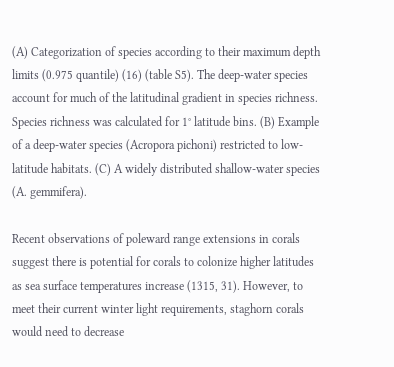(A) Categorization of species according to their maximum depth limits (0.975 quantile) (16) (table S5). The deep-water species account for much of the latitudinal gradient in species richness. Species richness was calculated for 1° latitude bins. (B) Example of a deep-water species (Acropora pichoni) restricted to low-latitude habitats. (C) A widely distributed shallow-water species (A. gemmifera).

Recent observations of poleward range extensions in corals suggest there is potential for corals to colonize higher latitudes as sea surface temperatures increase (1315, 31). However, to meet their current winter light requirements, staghorn corals would need to decrease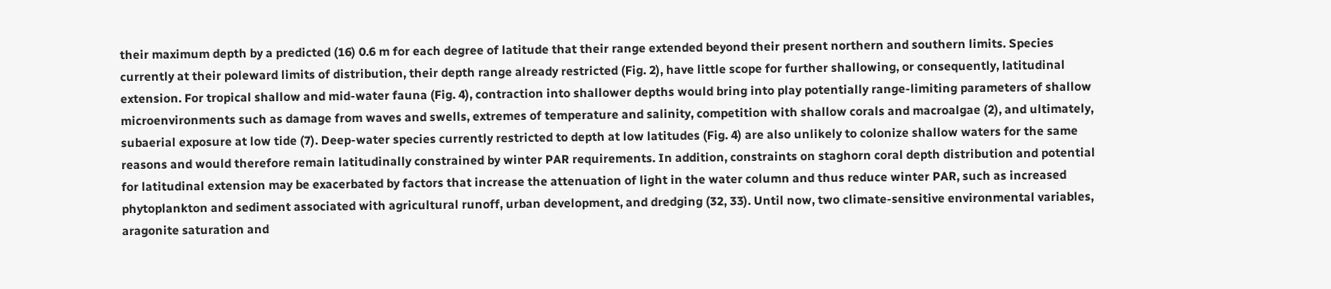their maximum depth by a predicted (16) 0.6 m for each degree of latitude that their range extended beyond their present northern and southern limits. Species currently at their poleward limits of distribution, their depth range already restricted (Fig. 2), have little scope for further shallowing, or consequently, latitudinal extension. For tropical shallow and mid-water fauna (Fig. 4), contraction into shallower depths would bring into play potentially range-limiting parameters of shallow microenvironments such as damage from waves and swells, extremes of temperature and salinity, competition with shallow corals and macroalgae (2), and ultimately, subaerial exposure at low tide (7). Deep-water species currently restricted to depth at low latitudes (Fig. 4) are also unlikely to colonize shallow waters for the same reasons and would therefore remain latitudinally constrained by winter PAR requirements. In addition, constraints on staghorn coral depth distribution and potential for latitudinal extension may be exacerbated by factors that increase the attenuation of light in the water column and thus reduce winter PAR, such as increased phytoplankton and sediment associated with agricultural runoff, urban development, and dredging (32, 33). Until now, two climate-sensitive environmental variables, aragonite saturation and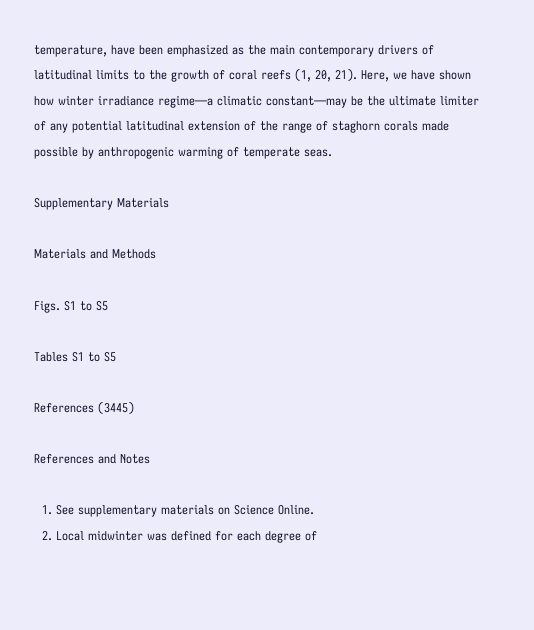temperature, have been emphasized as the main contemporary drivers of latitudinal limits to the growth of coral reefs (1, 20, 21). Here, we have shown how winter irradiance regime—a climatic constant—may be the ultimate limiter of any potential latitudinal extension of the range of staghorn corals made possible by anthropogenic warming of temperate seas.

Supplementary Materials

Materials and Methods

Figs. S1 to S5

Tables S1 to S5

References (3445)

References and Notes

  1. See supplementary materials on Science Online.
  2. Local midwinter was defined for each degree of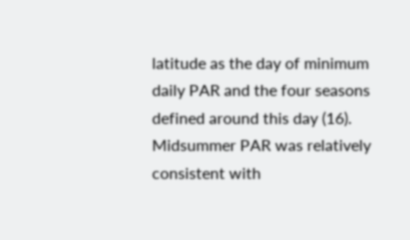latitude as the day of minimum daily PAR and the four seasons defined around this day (16). Midsummer PAR was relatively consistent with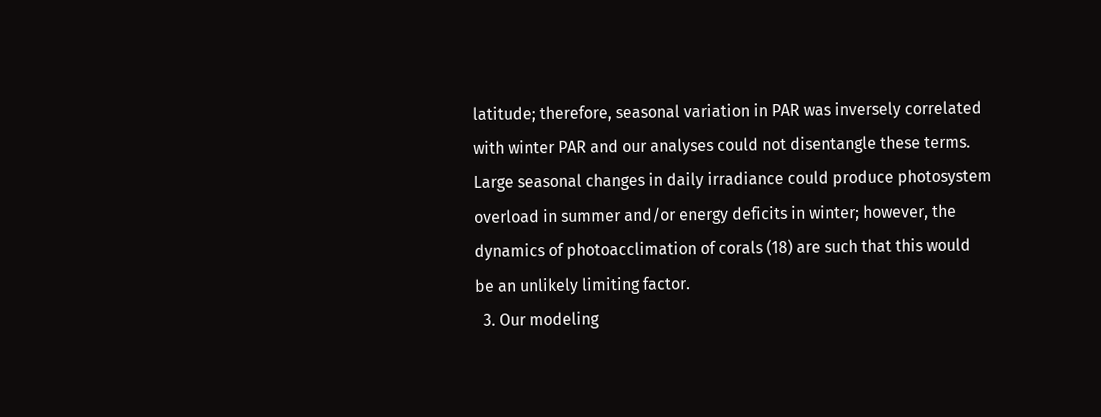latitude; therefore, seasonal variation in PAR was inversely correlated with winter PAR and our analyses could not disentangle these terms. Large seasonal changes in daily irradiance could produce photosystem overload in summer and/or energy deficits in winter; however, the dynamics of photoacclimation of corals (18) are such that this would be an unlikely limiting factor.
  3. Our modeling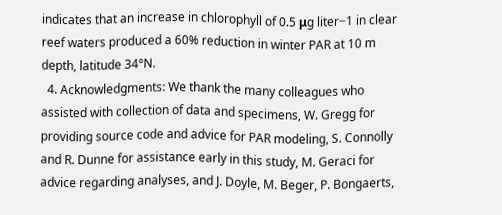indicates that an increase in chlorophyll of 0.5 μg liter−1 in clear reef waters produced a 60% reduction in winter PAR at 10 m depth, latitude 34°N.
  4. Acknowledgments: We thank the many colleagues who assisted with collection of data and specimens, W. Gregg for providing source code and advice for PAR modeling, S. Connolly and R. Dunne for assistance early in this study, M. Geraci for advice regarding analyses, and J. Doyle, M. Beger, P. Bongaerts,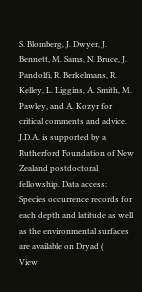S. Blomberg, J. Dwyer, J. Bennett, M. Sams, N. Bruce, J. Pandolfi, R. Berkelmans, R. Kelley, L. Liggins, A. Smith, M. Pawley, and A. Kozyr for critical comments and advice. J.D.A. is supported by a Rutherford Foundation of New Zealand postdoctoral fellowship. Data access: Species occurrence records for each depth and latitude as well as the environmental surfaces are available on Dryad (
View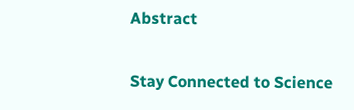Abstract

Stay Connected to Science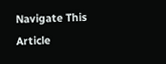Navigate This Article